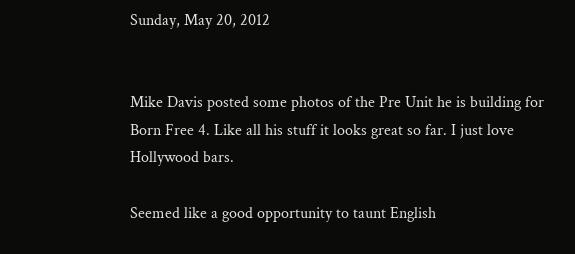Sunday, May 20, 2012


Mike Davis posted some photos of the Pre Unit he is building for Born Free 4. Like all his stuff it looks great so far. I just love Hollywood bars.

Seemed like a good opportunity to taunt English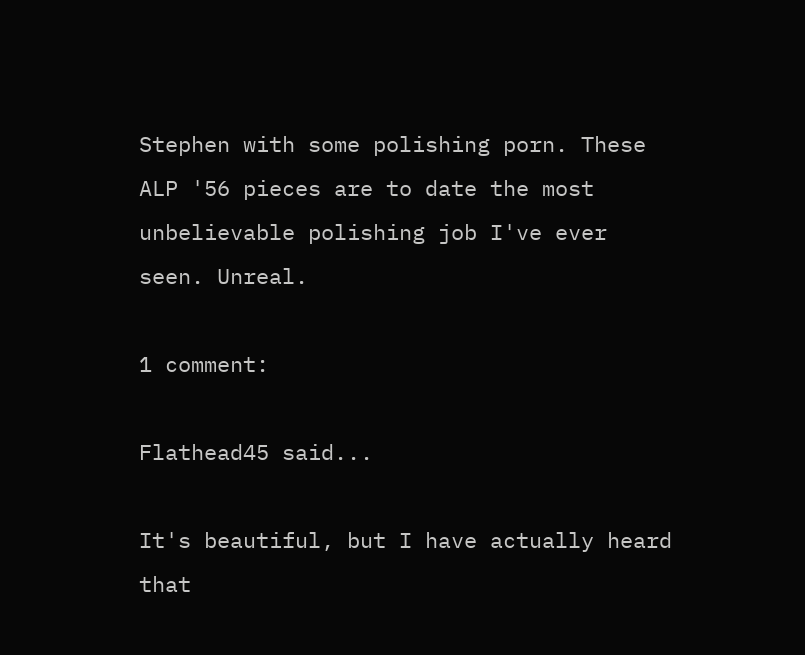Stephen with some polishing porn. These ALP '56 pieces are to date the most unbelievable polishing job I've ever seen. Unreal.

1 comment:

Flathead45 said...

It's beautiful, but I have actually heard that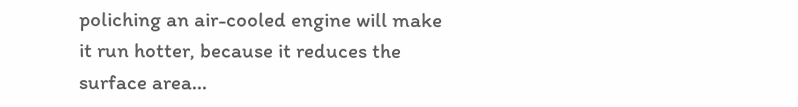poliching an air-cooled engine will make it run hotter, because it reduces the surface area...